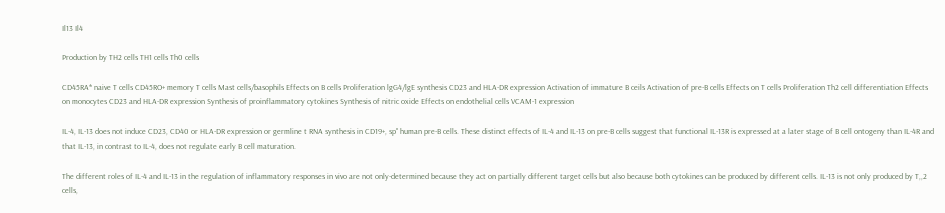Il13 Il4

Production by TH2 cells TH1 cells Th0 cells

CD45RA* naive T cells CD45RO+ memory T cells Mast cells/basophils Effects on B cells Proliferation lgG4/lgE synthesis CD23 and HLA-DR expression Activation of immature B ceils Activation of pre-B cells Effects on T cells Proliferation Th2 cell differentiation Effects on monocytes CD23 and HLA-DR expression Synthesis of proinflammatory cytokines Synthesis of nitric oxide Effects on endothelial cells VCAM-1 expression

IL-4, IL-13 does not induce CD23, CD40 or HLA-DR expression or germline t RNA synthesis in CD19+, sp" human pre-B cells. These distinct effects of IL-4 and IL-13 on pre-B cells suggest that functional IL-13R is expressed at a later stage of B cell ontogeny than IL-4R and that IL-13, in contrast to IL-4, does not regulate early B cell maturation.

The different roles of IL-4 and IL-13 in the regulation of inflammatory responses in vivo are not only-determined because they act on partially different target cells but also because both cytokines can be produced by different cells. IL-13 is not only produced by T,,2 cells,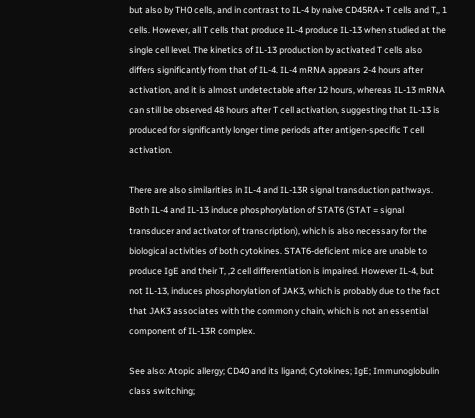but also by TH0 cells, and in contrast to IL-4 by naive CD45RA+ T cells and T,, 1 cells. However, all T cells that produce IL-4 produce IL-13 when studied at the single cell level. The kinetics of IL-13 production by activated T cells also differs significantly from that of IL-4. IL-4 mRNA appears 2-4 hours after activation, and it is almost undetectable after 12 hours, whereas IL-13 mRNA can still be observed 48 hours after T cell activation, suggesting that IL-13 is produced for significantly longer time periods after antigen-specific T cell activation.

There are also similarities in IL-4 and IL-13R signal transduction pathways. Both IL-4 and IL-13 induce phosphorylation of STAT6 (STAT = signal transducer and activator of transcription), which is also necessary for the biological activities of both cytokines. STAT6-deficient mice are unable to produce IgE and their T, ,2 cell differentiation is impaired. However IL-4, but not IL-13, induces phosphorylation of JAK3, which is probably due to the fact that JAK3 associates with the common y chain, which is not an essential component of IL-13R complex.

See also: Atopic allergy; CD40 and its ligand; Cytokines; IgE; Immunoglobulin class switching;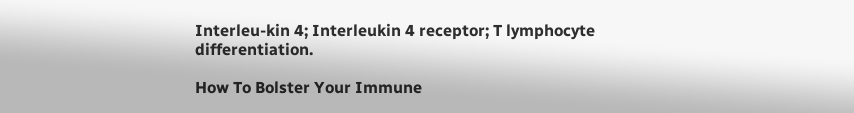Interleu-kin 4; Interleukin 4 receptor; T lymphocyte differentiation.

How To Bolster Your Immune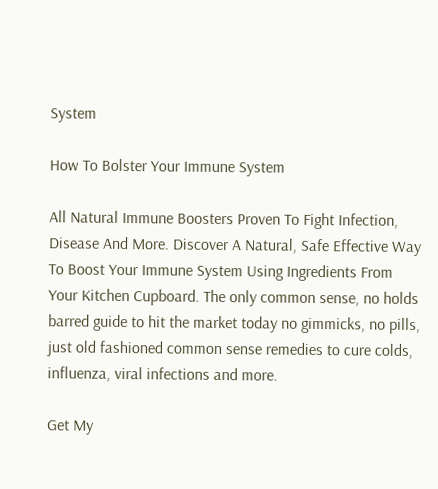System

How To Bolster Your Immune System

All Natural Immune Boosters Proven To Fight Infection, Disease And More. Discover A Natural, Safe Effective Way To Boost Your Immune System Using Ingredients From Your Kitchen Cupboard. The only common sense, no holds barred guide to hit the market today no gimmicks, no pills, just old fashioned common sense remedies to cure colds, influenza, viral infections and more.

Get My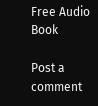Free Audio Book

Post a comment